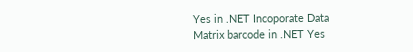Yes in .NET Incoporate Data Matrix barcode in .NET Yes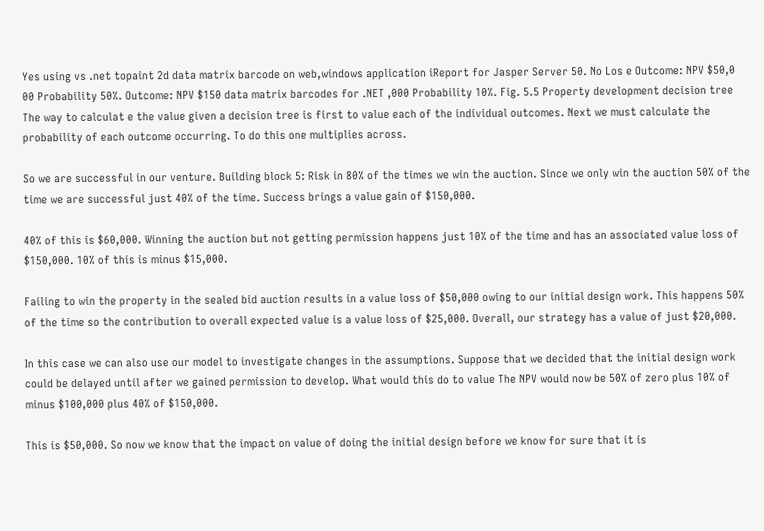Yes using vs .net topaint 2d data matrix barcode on web,windows application iReport for Jasper Server 50. No Los e Outcome: NPV $50,0 00 Probability 50%. Outcome: NPV $150 data matrix barcodes for .NET ,000 Probability 10%. Fig. 5.5 Property development decision tree The way to calculat e the value given a decision tree is first to value each of the individual outcomes. Next we must calculate the probability of each outcome occurring. To do this one multiplies across.

So we are successful in our venture. Building block 5: Risk in 80% of the times we win the auction. Since we only win the auction 50% of the time we are successful just 40% of the time. Success brings a value gain of $150,000.

40% of this is $60,000. Winning the auction but not getting permission happens just 10% of the time and has an associated value loss of $150,000. 10% of this is minus $15,000.

Failing to win the property in the sealed bid auction results in a value loss of $50,000 owing to our initial design work. This happens 50% of the time so the contribution to overall expected value is a value loss of $25,000. Overall, our strategy has a value of just $20,000.

In this case we can also use our model to investigate changes in the assumptions. Suppose that we decided that the initial design work could be delayed until after we gained permission to develop. What would this do to value The NPV would now be 50% of zero plus 10% of minus $100,000 plus 40% of $150,000.

This is $50,000. So now we know that the impact on value of doing the initial design before we know for sure that it is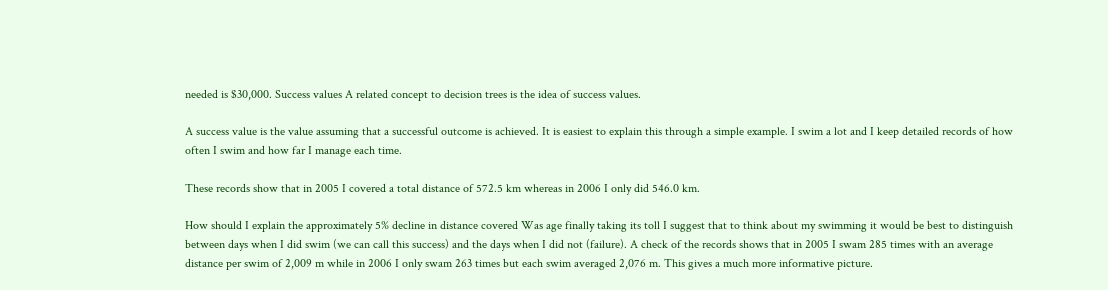needed is $30,000. Success values A related concept to decision trees is the idea of success values.

A success value is the value assuming that a successful outcome is achieved. It is easiest to explain this through a simple example. I swim a lot and I keep detailed records of how often I swim and how far I manage each time.

These records show that in 2005 I covered a total distance of 572.5 km whereas in 2006 I only did 546.0 km.

How should I explain the approximately 5% decline in distance covered Was age finally taking its toll I suggest that to think about my swimming it would be best to distinguish between days when I did swim (we can call this success) and the days when I did not (failure). A check of the records shows that in 2005 I swam 285 times with an average distance per swim of 2,009 m while in 2006 I only swam 263 times but each swim averaged 2,076 m. This gives a much more informative picture.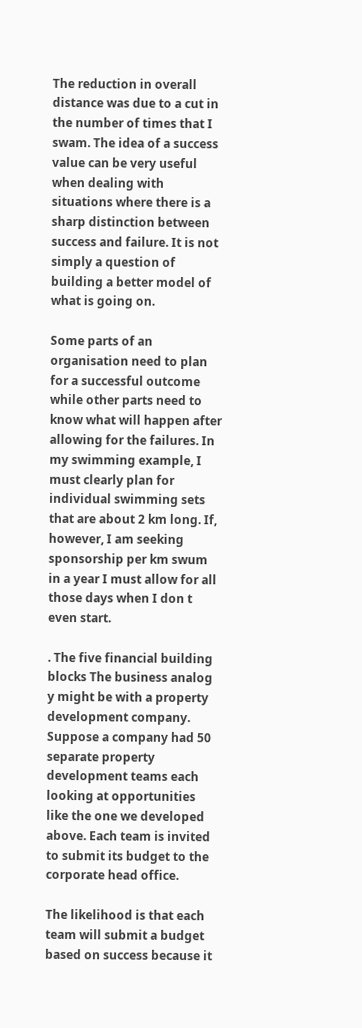The reduction in overall distance was due to a cut in the number of times that I swam. The idea of a success value can be very useful when dealing with situations where there is a sharp distinction between success and failure. It is not simply a question of building a better model of what is going on.

Some parts of an organisation need to plan for a successful outcome while other parts need to know what will happen after allowing for the failures. In my swimming example, I must clearly plan for individual swimming sets that are about 2 km long. If, however, I am seeking sponsorship per km swum in a year I must allow for all those days when I don t even start.

. The five financial building blocks The business analog y might be with a property development company. Suppose a company had 50 separate property development teams each looking at opportunities like the one we developed above. Each team is invited to submit its budget to the corporate head office.

The likelihood is that each team will submit a budget based on success because it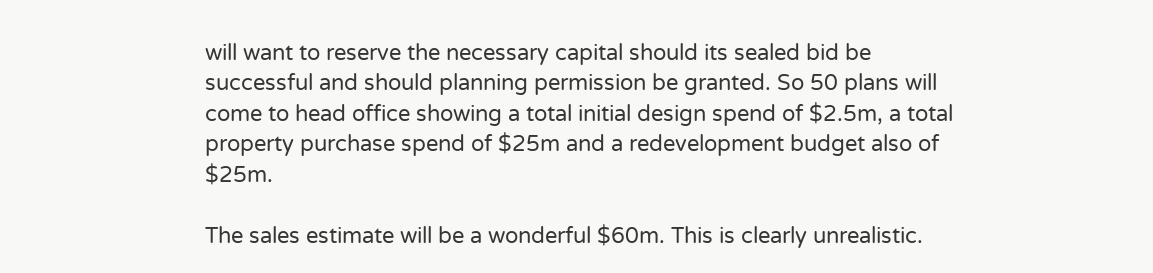will want to reserve the necessary capital should its sealed bid be successful and should planning permission be granted. So 50 plans will come to head office showing a total initial design spend of $2.5m, a total property purchase spend of $25m and a redevelopment budget also of $25m.

The sales estimate will be a wonderful $60m. This is clearly unrealistic.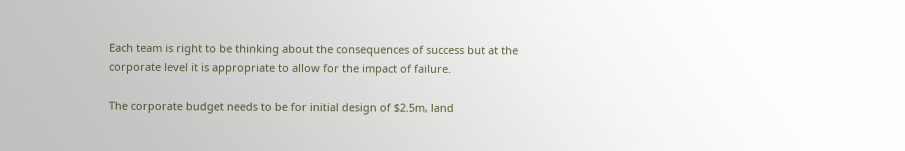Each team is right to be thinking about the consequences of success but at the corporate level it is appropriate to allow for the impact of failure.

The corporate budget needs to be for initial design of $2.5m, land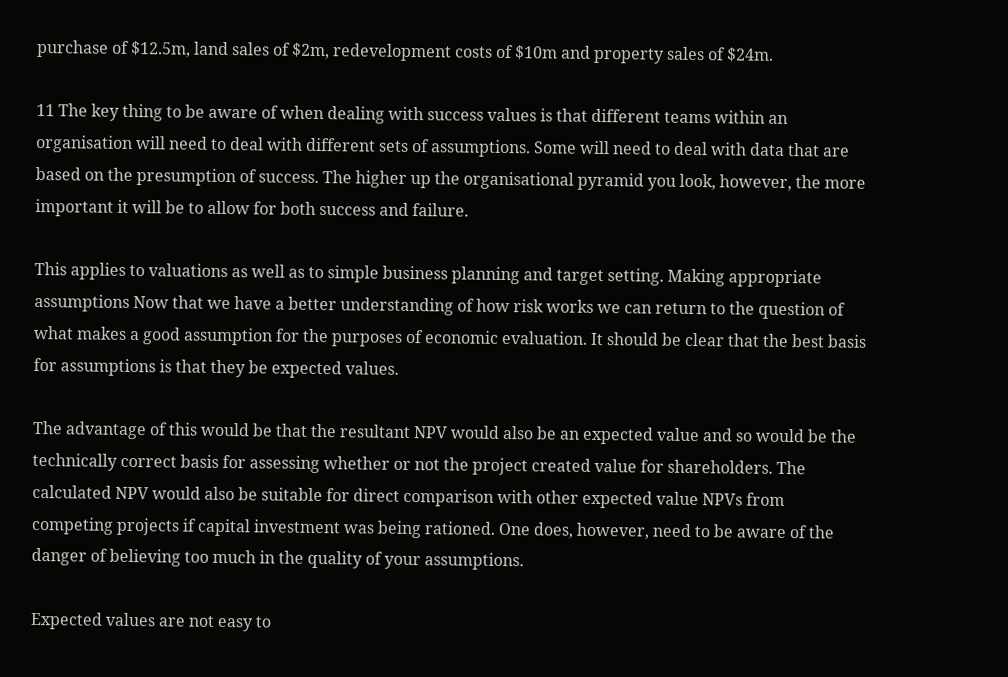purchase of $12.5m, land sales of $2m, redevelopment costs of $10m and property sales of $24m.

11 The key thing to be aware of when dealing with success values is that different teams within an organisation will need to deal with different sets of assumptions. Some will need to deal with data that are based on the presumption of success. The higher up the organisational pyramid you look, however, the more important it will be to allow for both success and failure.

This applies to valuations as well as to simple business planning and target setting. Making appropriate assumptions Now that we have a better understanding of how risk works we can return to the question of what makes a good assumption for the purposes of economic evaluation. It should be clear that the best basis for assumptions is that they be expected values.

The advantage of this would be that the resultant NPV would also be an expected value and so would be the technically correct basis for assessing whether or not the project created value for shareholders. The calculated NPV would also be suitable for direct comparison with other expected value NPVs from competing projects if capital investment was being rationed. One does, however, need to be aware of the danger of believing too much in the quality of your assumptions.

Expected values are not easy to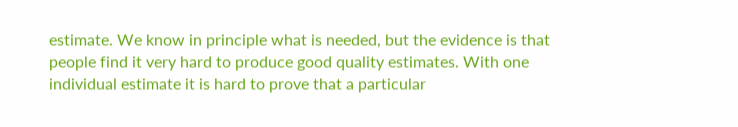estimate. We know in principle what is needed, but the evidence is that people find it very hard to produce good quality estimates. With one individual estimate it is hard to prove that a particular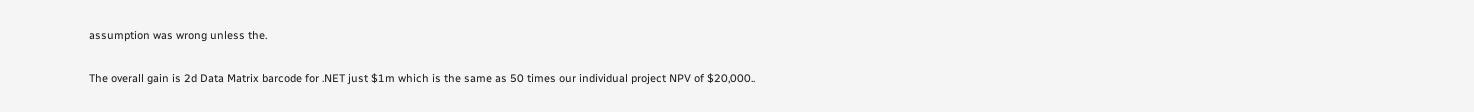assumption was wrong unless the.

The overall gain is 2d Data Matrix barcode for .NET just $1m which is the same as 50 times our individual project NPV of $20,000..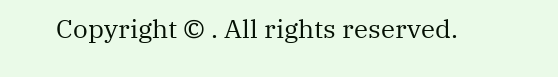Copyright © . All rights reserved.